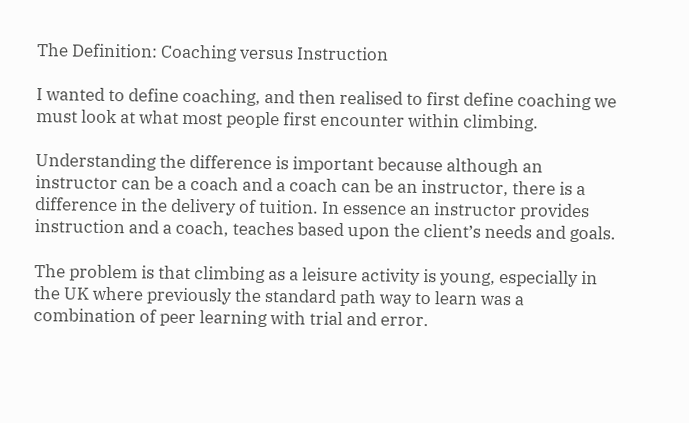The Definition: Coaching versus Instruction

I wanted to define coaching, and then realised to first define coaching we must look at what most people first encounter within climbing.

Understanding the difference is important because although an instructor can be a coach and a coach can be an instructor, there is a difference in the delivery of tuition. In essence an instructor provides instruction and a coach, teaches based upon the client’s needs and goals.

The problem is that climbing as a leisure activity is young, especially in the UK where previously the standard path way to learn was a combination of peer learning with trial and error.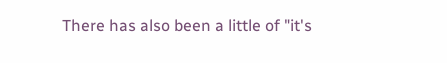There has also been a little of "it's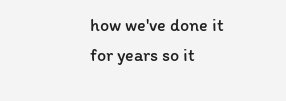how we've done it for years so it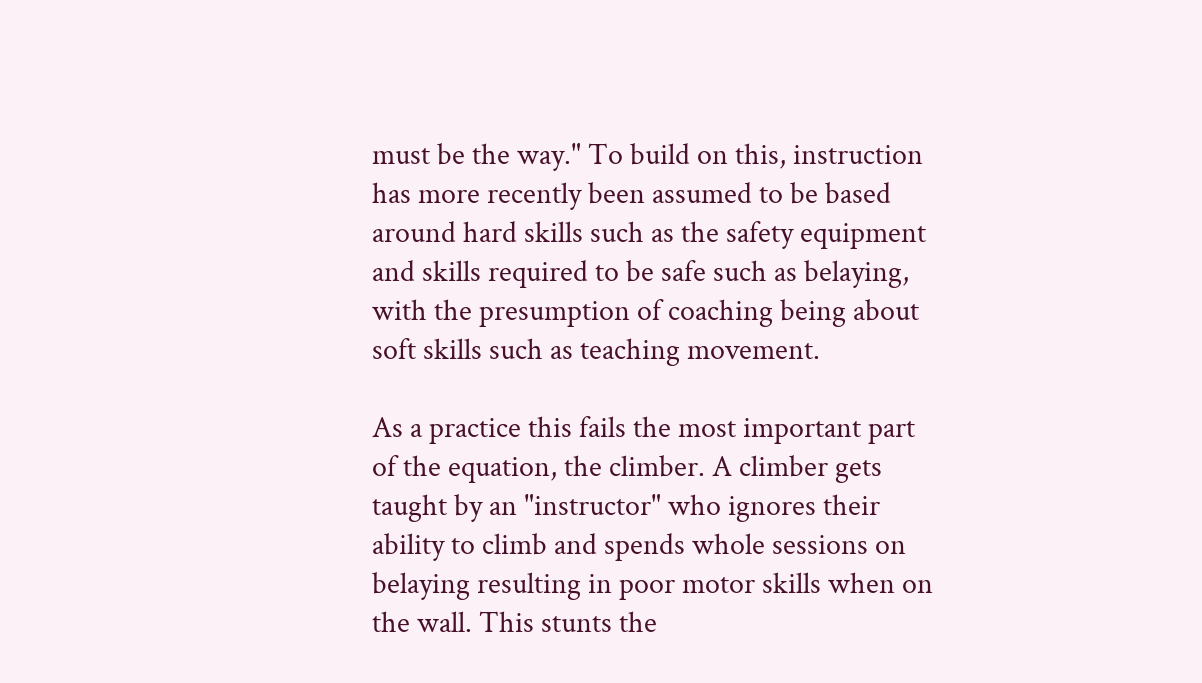must be the way." To build on this, instruction has more recently been assumed to be based around hard skills such as the safety equipment and skills required to be safe such as belaying, with the presumption of coaching being about soft skills such as teaching movement.

As a practice this fails the most important part of the equation, the climber. A climber gets taught by an "instructor" who ignores their ability to climb and spends whole sessions on belaying resulting in poor motor skills when on the wall. This stunts the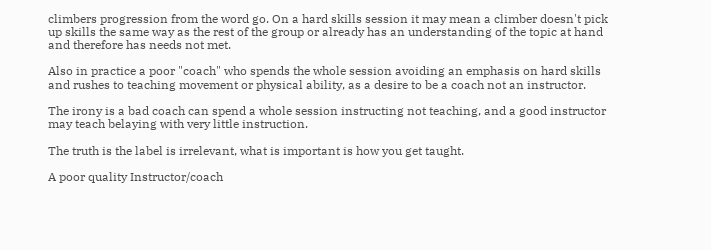climbers progression from the word go. On a hard skills session it may mean a climber doesn't pick up skills the same way as the rest of the group or already has an understanding of the topic at hand and therefore has needs not met.

Also in practice a poor "coach" who spends the whole session avoiding an emphasis on hard skills and rushes to teaching movement or physical ability, as a desire to be a coach not an instructor.

The irony is a bad coach can spend a whole session instructing not teaching, and a good instructor may teach belaying with very little instruction.

The truth is the label is irrelevant, what is important is how you get taught.

A poor quality Instructor/coach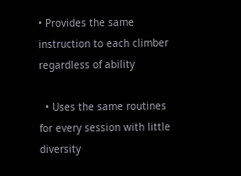• Provides the same instruction to each climber regardless of ability

  • Uses the same routines for every session with little diversity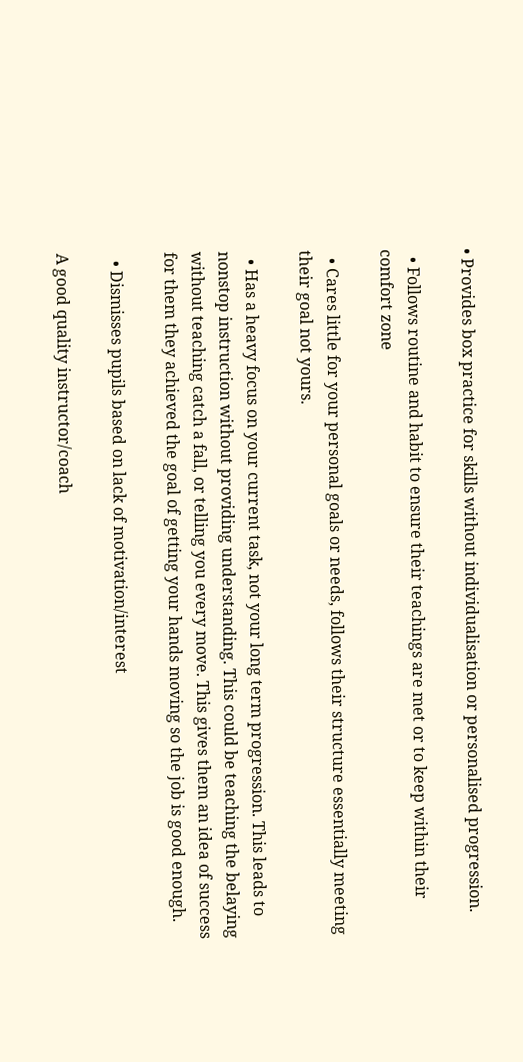• Provides box practice for skills without individualisation or personalised progression.

  • Follows routine and habit to ensure their teachings are met or to keep within their comfort zone

  • Cares little for your personal goals or needs, follows their structure essentially meeting their goal not yours.

  • Has a heavy focus on your current task, not your long term progression. This leads to nonstop instruction without providing understanding. This could be teaching the belaying without teaching catch a fall, or telling you every move. This gives them an idea of success for them they achieved the goal of getting your hands moving so the job is good enough.

  • Dismisses pupils based on lack of motivation/interest

A good quality instructor/coach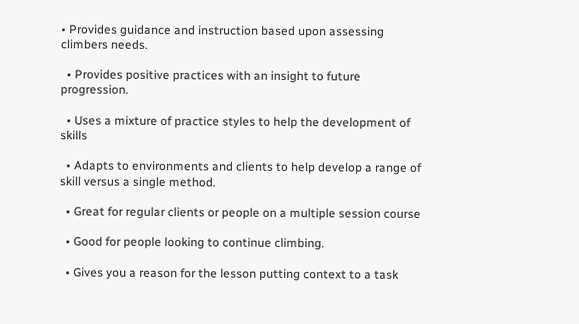• Provides guidance and instruction based upon assessing climbers needs.

  • Provides positive practices with an insight to future progression.

  • Uses a mixture of practice styles to help the development of skills

  • Adapts to environments and clients to help develop a range of skill versus a single method.

  • Great for regular clients or people on a multiple session course

  • Good for people looking to continue climbing.

  • Gives you a reason for the lesson putting context to a task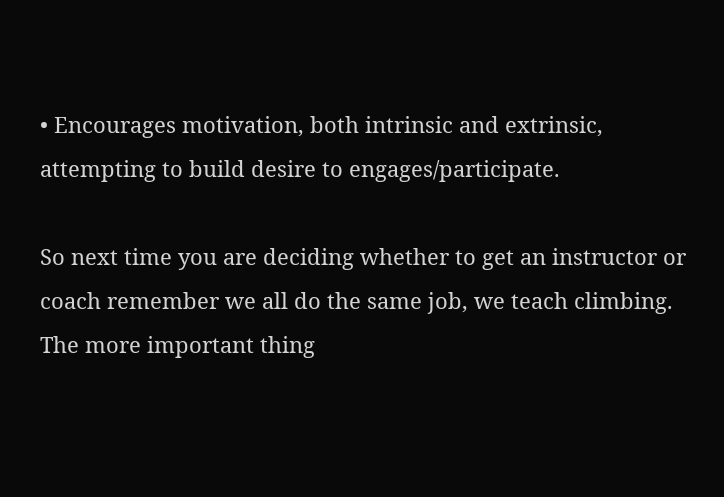• Encourages motivation, both intrinsic and extrinsic, attempting to build desire to engages/participate.

So next time you are deciding whether to get an instructor or coach remember we all do the same job, we teach climbing. The more important thing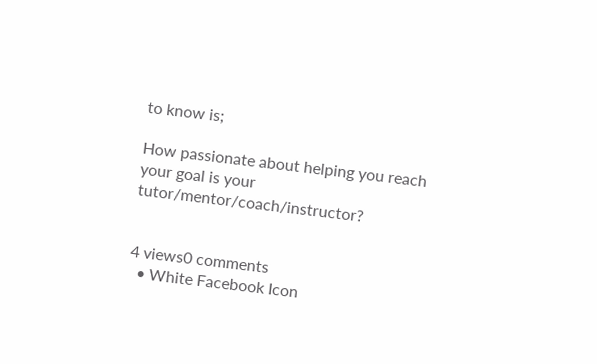to know is;

How passionate about helping you reach your goal is your tutor/mentor/coach/instructor?


4 views0 comments
  • White Facebook Icon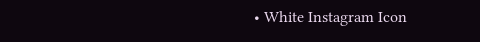• White Instagram Icon